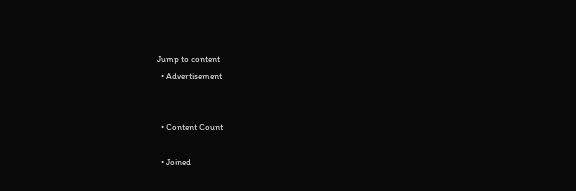Jump to content
  • Advertisement


  • Content Count

  • Joined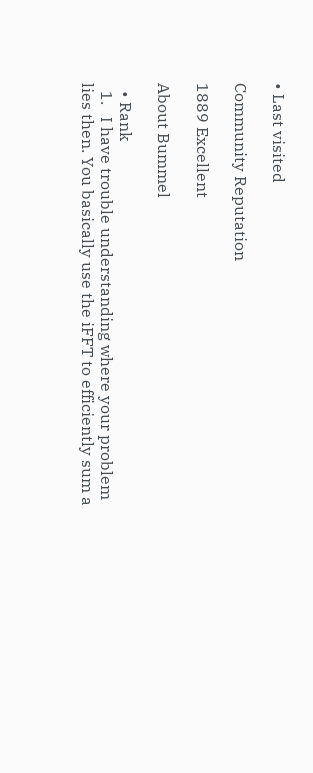• Last visited

Community Reputation

1889 Excellent

About Bummel

  • Rank
  1.   I have trouble understanding where your problem lies then. You basically use the iFFT to efficiently sum a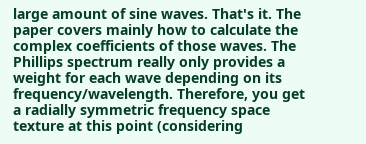large amount of sine waves. That's it. The paper covers mainly how to calculate the complex coefficients of those waves. The Phillips spectrum really only provides a weight for each wave depending on its frequency/wavelength. Therefore, you get a radially symmetric frequency space texture at this point (considering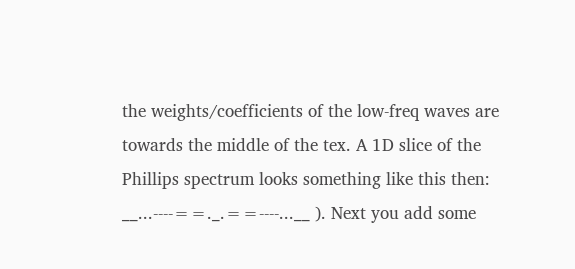the weights/coefficients of the low-freq waves are towards the middle of the tex. A 1D slice of the Phillips spectrum looks something like this then:  __...----==._.==----...__ ). Next you add some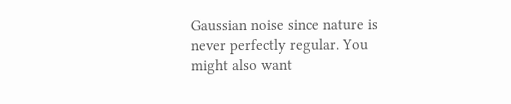Gaussian noise since nature is never perfectly regular. You might also want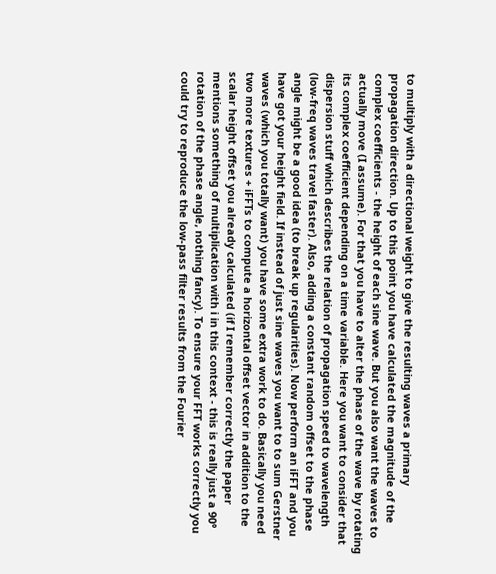to multiply with a directional weight to give the resulting waves a primary propagation direction. Up to this point you have calculated the magnitude of the complex coefficients - the height of each sine wave. But you also want the waves to actually move (I assume). For that you have to alter the phase of the wave by rotating its complex coefficient depending on a time variable. Here you want to consider that dispersion stuff which describes the relation of propagation speed to wavelength (low-freq waves travel faster). Also, adding a constant random offset to the phase angle might be a good idea (to break up regularities). Now perform an iFFT and you have got your height field. If instead of just sine waves you want to to sum Gerstner waves (which you totally want) you have some extra work to do. Basically you need two more textures + iFFTs to compute a horizontal offset vector in addition to the scalar height offset you already calculated (if I remember correctly the paper mentions something of multiplication with i in this context - this is really just a 90° rotation of the phase angle, nothing fancy). To ensure your FFT works correctly you could try to reproduce the low-pass filter results from the Fourier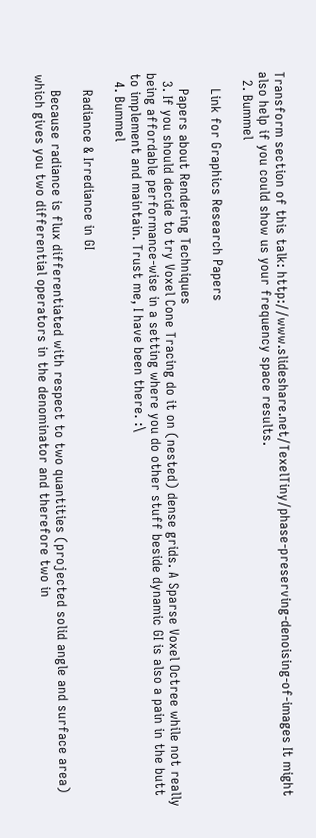Transform section of this talk: http://www.slideshare.net/TexelTiny/phase-preserving-denoising-of-images It might also help if you could show us your frequency space results.
  2. Bummel

    Link for Graphics Research Papers

    Papers about Rendering Techniques
  3. If you should decide to try Voxel Cone Tracing do it on (nested) dense grids. A Sparse Voxel Octree while not really being affordable performance-wise in a setting where you do other stuff beside dynamic GI is also a pain in the butt to implement and maintain. Trust me, I have been there. :\
  4. Bummel

    Radiance & Irrediance in GI

    Because radiance is flux differentiated with respect to two quantities (projected solid angle and surface area) which gives you two differential operators in the denominator and therefore two in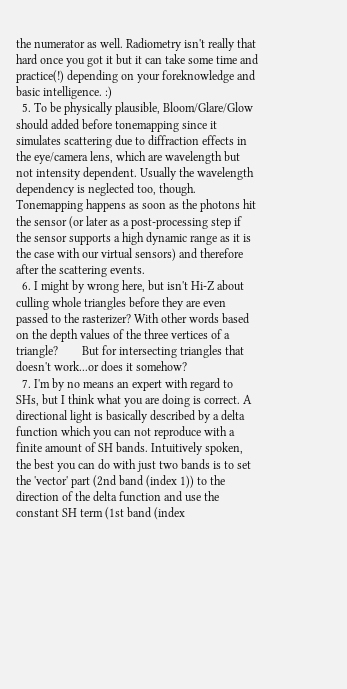the numerator as well. Radiometry isn't really that hard once you got it but it can take some time and practice(!) depending on your foreknowledge and basic intelligence. :)
  5. To be physically plausible, Bloom/Glare/Glow should added before tonemapping since it simulates scattering due to diffraction effects in the eye/camera lens, which are wavelength but not intensity dependent. Usually the wavelength dependency is neglected too, though. Tonemapping happens as soon as the photons hit the sensor (or later as a post-processing step if the sensor supports a high dynamic range as it is the case with our virtual sensors) and therefore after the scattering events.
  6. I might by wrong here, but isn't Hi-Z about culling whole triangles before they are even passed to the rasterizer? With other words based on the depth values of the three vertices of a triangle?        But for intersecting triangles that doesn't work...or does it somehow?
  7. I'm by no means an expert with regard to SHs, but I think what you are doing is correct. A directional light is basically described by a delta function which you can not reproduce with a finite amount of SH bands. Intuitively spoken, the best you can do with just two bands is to set the 'vector' part (2nd band (index 1)) to the direction of the delta function and use the constant SH term (1st band (index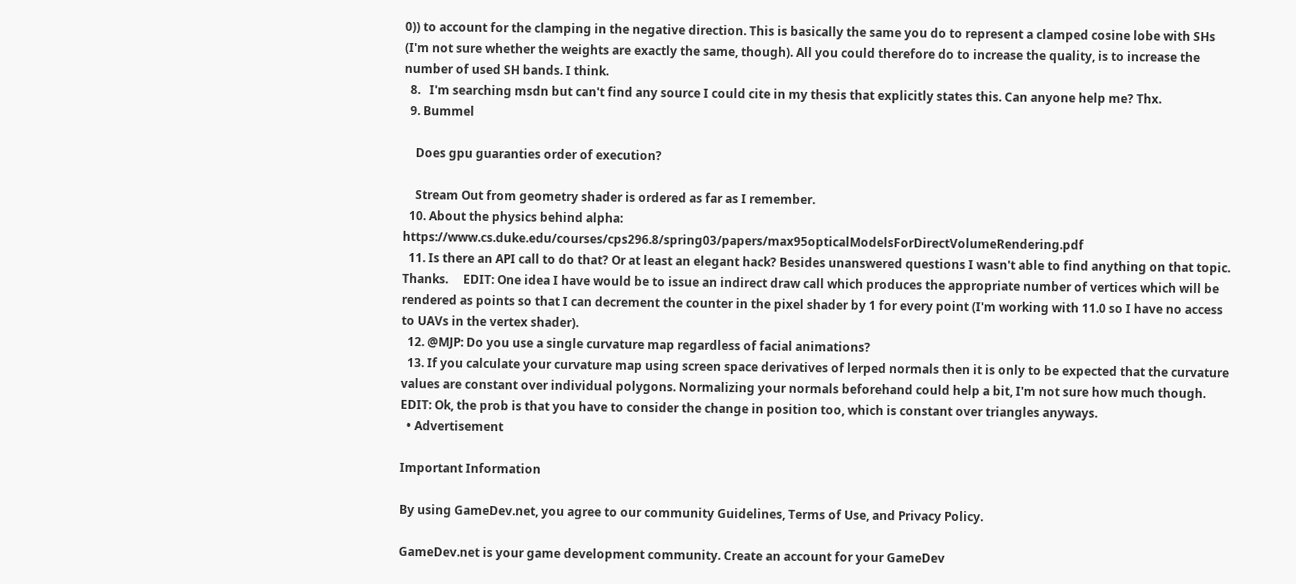0)) to account for the clamping in the negative direction. This is basically the same you do to represent a clamped cosine lobe with SHs (I'm not sure whether the weights are exactly the same, though). All you could therefore do to increase the quality, is to increase the number of used SH bands. I think.
  8.   I'm searching msdn but can't find any source I could cite in my thesis that explicitly states this. Can anyone help me? Thx.
  9. Bummel

    Does gpu guaranties order of execution?

    Stream Out from geometry shader is ordered as far as I remember.
  10. About the physics behind alpha: https://www.cs.duke.edu/courses/cps296.8/spring03/papers/max95opticalModelsForDirectVolumeRendering.pdf
  11. Is there an API call to do that? Or at least an elegant hack? Besides unanswered questions I wasn't able to find anything on that topic.   Thanks.     EDIT: One idea I have would be to issue an indirect draw call which produces the appropriate number of vertices which will be rendered as points so that I can decrement the counter in the pixel shader by 1 for every point (I'm working with 11.0 so I have no access to UAVs in the vertex shader).
  12. @MJP: Do you use a single curvature map regardless of facial animations?
  13. If you calculate your curvature map using screen space derivatives of lerped normals then it is only to be expected that the curvature values are constant over individual polygons. Normalizing your normals beforehand could help a bit, I'm not sure how much though.   EDIT: Ok, the prob is that you have to consider the change in position too, which is constant over triangles anyways.
  • Advertisement

Important Information

By using GameDev.net, you agree to our community Guidelines, Terms of Use, and Privacy Policy.

GameDev.net is your game development community. Create an account for your GameDev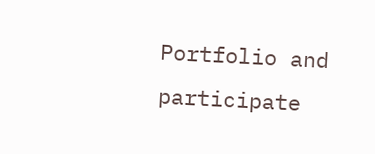Portfolio and participate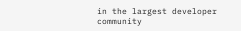in the largest developer community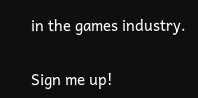in the games industry.

Sign me up!